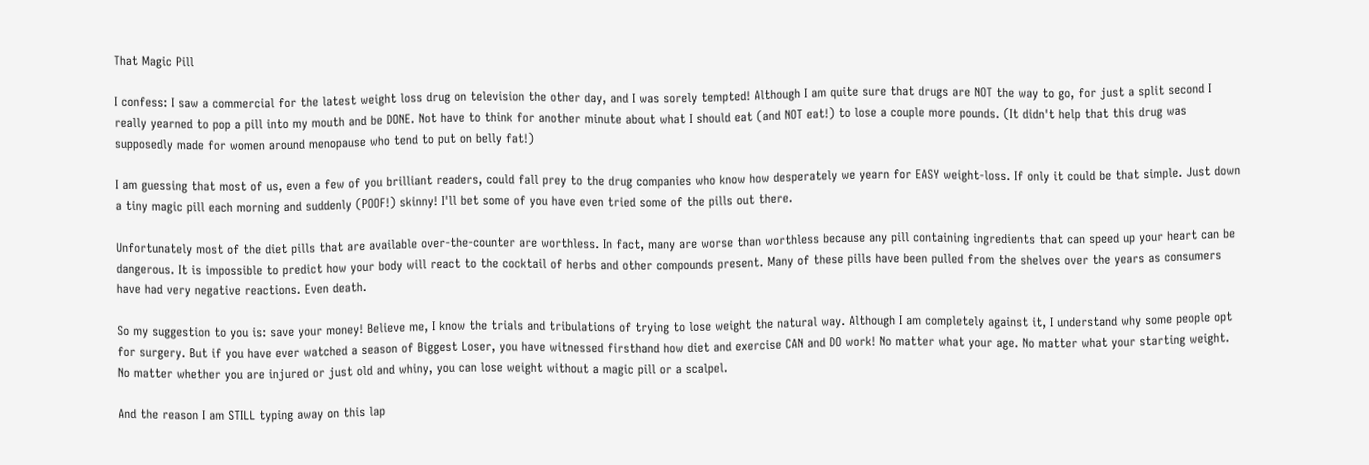That Magic Pill

I confess: I saw a commercial for the latest weight loss drug on television the other day, and I was sorely tempted! Although I am quite sure that drugs are NOT the way to go, for just a split second I really yearned to pop a pill into my mouth and be DONE. Not have to think for another minute about what I should eat (and NOT eat!) to lose a couple more pounds. (It didn't help that this drug was supposedly made for women around menopause who tend to put on belly fat!)

I am guessing that most of us, even a few of you brilliant readers, could fall prey to the drug companies who know how desperately we yearn for EASY weight-loss. If only it could be that simple. Just down a tiny magic pill each morning and suddenly (POOF!) skinny! I'll bet some of you have even tried some of the pills out there.

Unfortunately most of the diet pills that are available over-the-counter are worthless. In fact, many are worse than worthless because any pill containing ingredients that can speed up your heart can be dangerous. It is impossible to predict how your body will react to the cocktail of herbs and other compounds present. Many of these pills have been pulled from the shelves over the years as consumers have had very negative reactions. Even death.

So my suggestion to you is: save your money! Believe me, I know the trials and tribulations of trying to lose weight the natural way. Although I am completely against it, I understand why some people opt for surgery. But if you have ever watched a season of Biggest Loser, you have witnessed firsthand how diet and exercise CAN and DO work! No matter what your age. No matter what your starting weight. No matter whether you are injured or just old and whiny, you can lose weight without a magic pill or a scalpel.

And the reason I am STILL typing away on this lap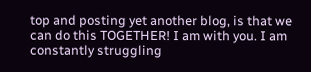top and posting yet another blog, is that we can do this TOGETHER! I am with you. I am constantly struggling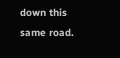down this same road.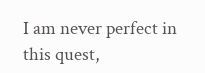I am never perfect in this quest,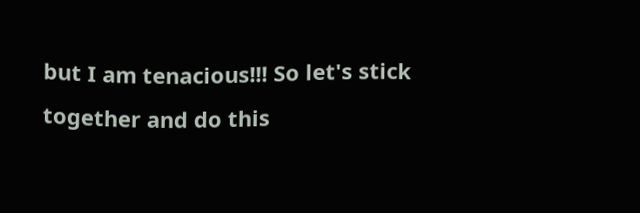but I am tenacious!!! So let's stick together and do this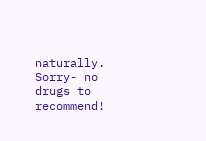naturally. Sorry- no drugs to recommend!